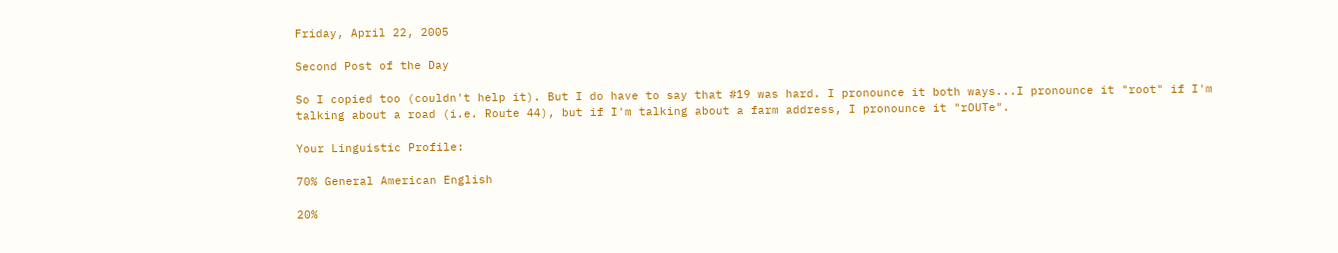Friday, April 22, 2005

Second Post of the Day

So I copied too (couldn't help it). But I do have to say that #19 was hard. I pronounce it both ways...I pronounce it "root" if I'm talking about a road (i.e. Route 44), but if I'm talking about a farm address, I pronounce it "rOUTe".

Your Linguistic Profile:

70% General American English

20%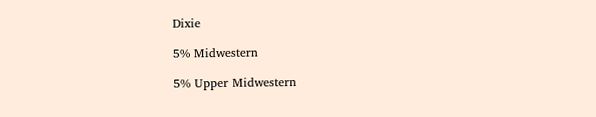Dixie

5% Midwestern

5% Upper Midwestern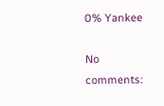0% Yankee

No comments: